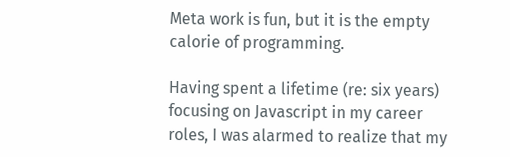Meta work is fun, but it is the empty calorie of programming.

Having spent a lifetime (re: six years) focusing on Javascript in my career roles, I was alarmed to realize that my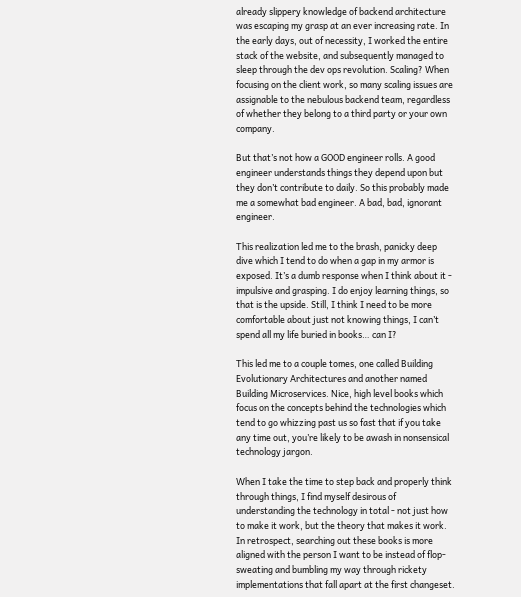already slippery knowledge of backend architecture was escaping my grasp at an ever increasing rate. In the early days, out of necessity, I worked the entire stack of the website, and subsequently managed to sleep through the dev ops revolution. Scaling? When focusing on the client work, so many scaling issues are assignable to the nebulous backend team, regardless of whether they belong to a third party or your own company.

But that’s not how a GOOD engineer rolls. A good engineer understands things they depend upon but they don’t contribute to daily. So this probably made me a somewhat bad engineer. A bad, bad, ignorant engineer.

This realization led me to the brash, panicky deep dive which I tend to do when a gap in my armor is exposed. It’s a dumb response when I think about it - impulsive and grasping. I do enjoy learning things, so that is the upside. Still, I think I need to be more comfortable about just not knowing things, I can’t spend all my life buried in books… can I?

This led me to a couple tomes, one called Building Evolutionary Architectures and another named Building Microservices. Nice, high level books which focus on the concepts behind the technologies which tend to go whizzing past us so fast that if you take any time out, you’re likely to be awash in nonsensical technology jargon.

When I take the time to step back and properly think through things, I find myself desirous of understanding the technology in total - not just how to make it work, but the theory that makes it work. In retrospect, searching out these books is more aligned with the person I want to be instead of flop-sweating and bumbling my way through rickety implementations that fall apart at the first changeset.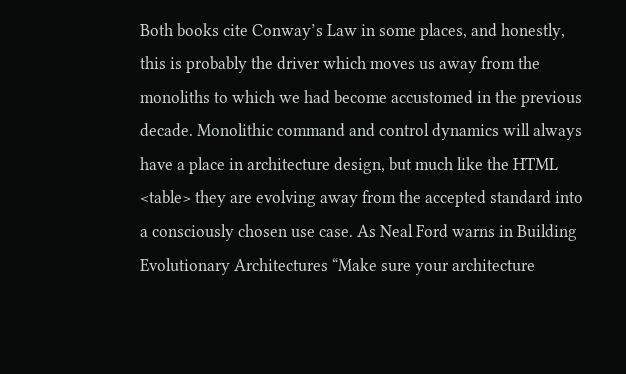Both books cite Conway’s Law in some places, and honestly, this is probably the driver which moves us away from the monoliths to which we had become accustomed in the previous decade. Monolithic command and control dynamics will always have a place in architecture design, but much like the HTML <table> they are evolving away from the accepted standard into a consciously chosen use case. As Neal Ford warns in Building Evolutionary Architectures “Make sure your architecture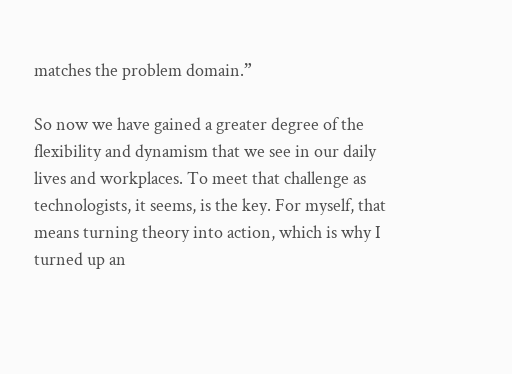matches the problem domain.”

So now we have gained a greater degree of the flexibility and dynamism that we see in our daily lives and workplaces. To meet that challenge as technologists, it seems, is the key. For myself, that means turning theory into action, which is why I turned up an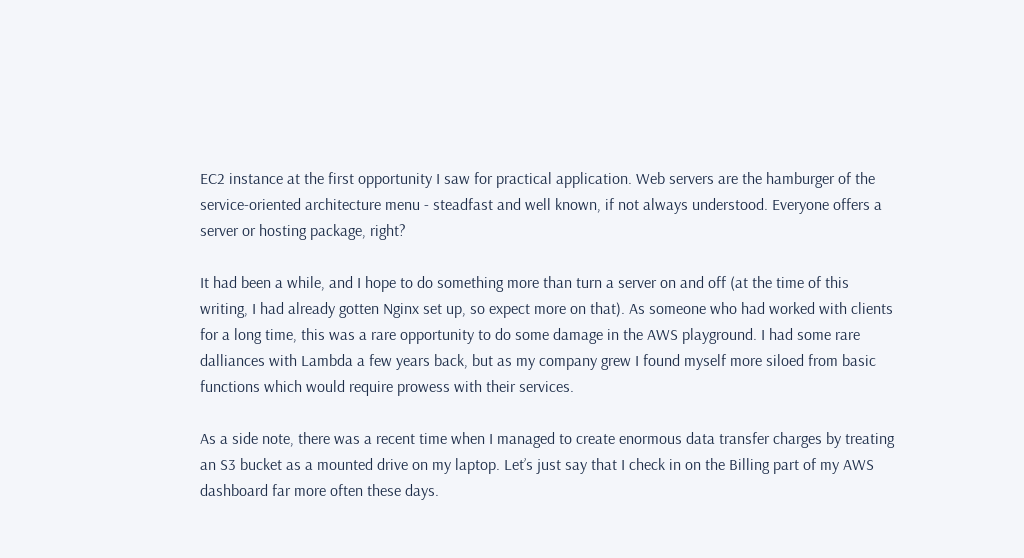EC2 instance at the first opportunity I saw for practical application. Web servers are the hamburger of the service-oriented architecture menu - steadfast and well known, if not always understood. Everyone offers a server or hosting package, right?

It had been a while, and I hope to do something more than turn a server on and off (at the time of this writing, I had already gotten Nginx set up, so expect more on that). As someone who had worked with clients for a long time, this was a rare opportunity to do some damage in the AWS playground. I had some rare dalliances with Lambda a few years back, but as my company grew I found myself more siloed from basic functions which would require prowess with their services.

As a side note, there was a recent time when I managed to create enormous data transfer charges by treating an S3 bucket as a mounted drive on my laptop. Let’s just say that I check in on the Billing part of my AWS dashboard far more often these days.